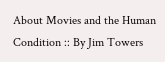About Movies and the Human Condition :: By Jim Towers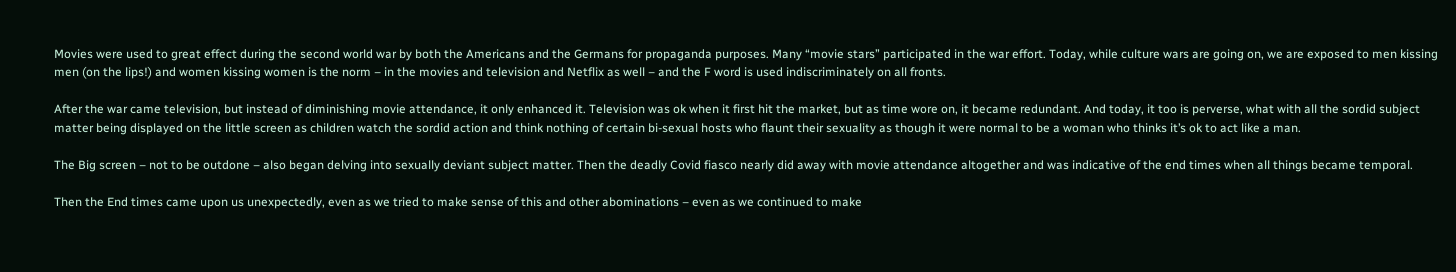Movies were used to great effect during the second world war by both the Americans and the Germans for propaganda purposes. Many “movie stars” participated in the war effort. Today, while culture wars are going on, we are exposed to men kissing men (on the lips!) and women kissing women is the norm – in the movies and television and Netflix as well – and the F word is used indiscriminately on all fronts.

After the war came television, but instead of diminishing movie attendance, it only enhanced it. Television was ok when it first hit the market, but as time wore on, it became redundant. And today, it too is perverse, what with all the sordid subject matter being displayed on the little screen as children watch the sordid action and think nothing of certain bi-sexual hosts who flaunt their sexuality as though it were normal to be a woman who thinks it’s ok to act like a man.

The Big screen – not to be outdone – also began delving into sexually deviant subject matter. Then the deadly Covid fiasco nearly did away with movie attendance altogether and was indicative of the end times when all things became temporal.

Then the End times came upon us unexpectedly, even as we tried to make sense of this and other abominations – even as we continued to make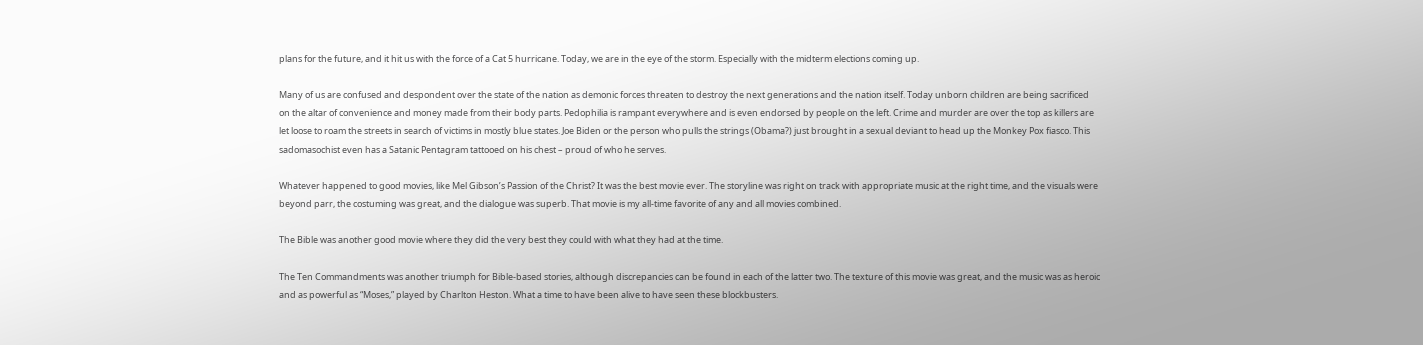plans for the future, and it hit us with the force of a Cat 5 hurricane. Today, we are in the eye of the storm. Especially with the midterm elections coming up.

Many of us are confused and despondent over the state of the nation as demonic forces threaten to destroy the next generations and the nation itself. Today unborn children are being sacrificed on the altar of convenience and money made from their body parts. Pedophilia is rampant everywhere and is even endorsed by people on the left. Crime and murder are over the top as killers are let loose to roam the streets in search of victims in mostly blue states. Joe Biden or the person who pulls the strings (Obama?) just brought in a sexual deviant to head up the Monkey Pox fiasco. This sadomasochist even has a Satanic Pentagram tattooed on his chest – proud of who he serves.

Whatever happened to good movies, like Mel Gibson’s Passion of the Christ? It was the best movie ever. The storyline was right on track with appropriate music at the right time, and the visuals were beyond parr, the costuming was great, and the dialogue was superb. That movie is my all-time favorite of any and all movies combined.

The Bible was another good movie where they did the very best they could with what they had at the time.

The Ten Commandments was another triumph for Bible-based stories, although discrepancies can be found in each of the latter two. The texture of this movie was great, and the music was as heroic and as powerful as “Moses,” played by Charlton Heston. What a time to have been alive to have seen these blockbusters.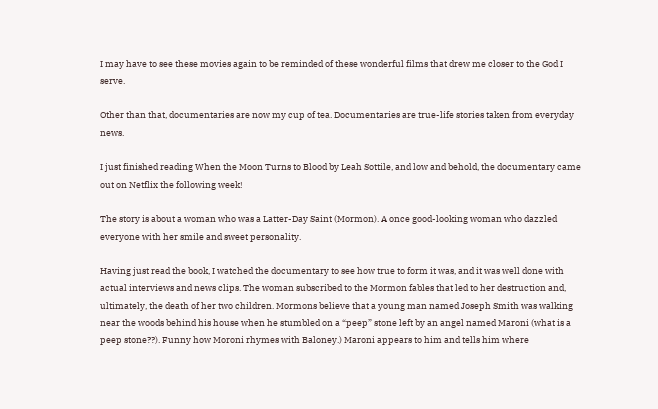I may have to see these movies again to be reminded of these wonderful films that drew me closer to the God I serve.

Other than that, documentaries are now my cup of tea. Documentaries are true-life stories taken from everyday news.

I just finished reading When the Moon Turns to Blood by Leah Sottile, and low and behold, the documentary came out on Netflix the following week!

The story is about a woman who was a Latter-Day Saint (Mormon). A once good-looking woman who dazzled everyone with her smile and sweet personality.

Having just read the book, I watched the documentary to see how true to form it was, and it was well done with actual interviews and news clips. The woman subscribed to the Mormon fables that led to her destruction and, ultimately, the death of her two children. Mormons believe that a young man named Joseph Smith was walking near the woods behind his house when he stumbled on a “peep” stone left by an angel named Maroni (what is a peep stone??). Funny how Moroni rhymes with Baloney.) Maroni appears to him and tells him where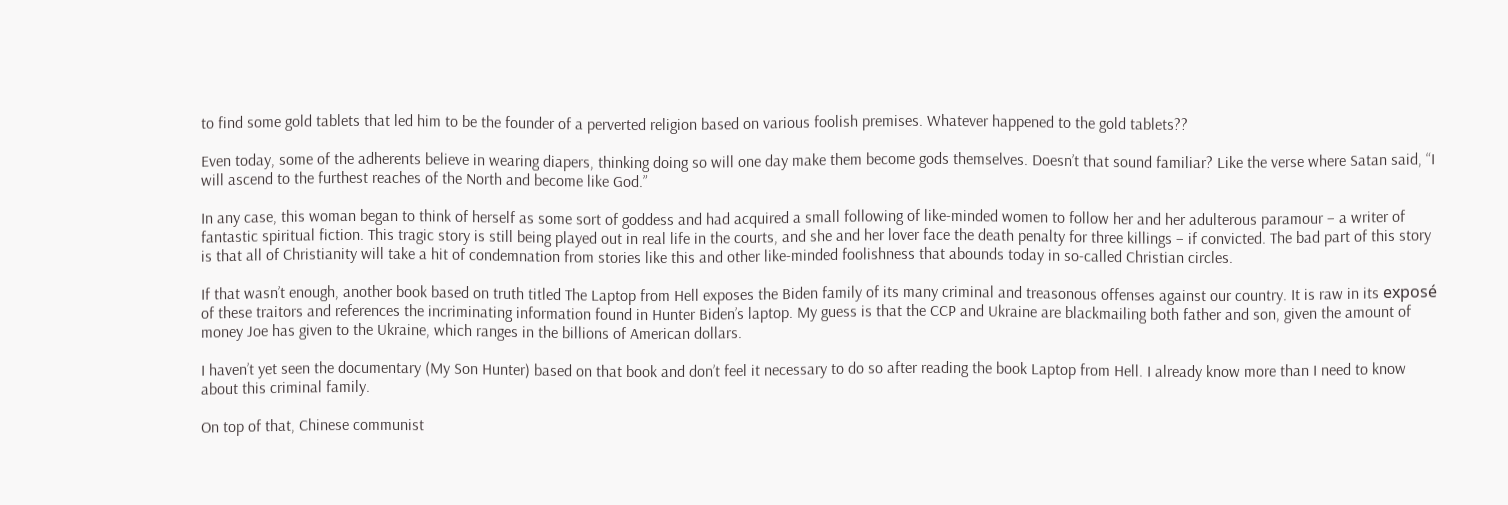to find some gold tablets that led him to be the founder of a perverted religion based on various foolish premises. Whatever happened to the gold tablets??

Even today, some of the adherents believe in wearing diapers, thinking doing so will one day make them become gods themselves. Doesn’t that sound familiar? Like the verse where Satan said, “I will ascend to the furthest reaches of the North and become like God.”

In any case, this woman began to think of herself as some sort of goddess and had acquired a small following of like-minded women to follow her and her adulterous paramour – a writer of fantastic spiritual fiction. This tragic story is still being played out in real life in the courts, and she and her lover face the death penalty for three killings – if convicted. The bad part of this story is that all of Christianity will take a hit of condemnation from stories like this and other like-minded foolishness that abounds today in so-called Christian circles.

If that wasn’t enough, another book based on truth titled The Laptop from Hell exposes the Biden family of its many criminal and treasonous offenses against our country. It is raw in its exposé of these traitors and references the incriminating information found in Hunter Biden’s laptop. My guess is that the CCP and Ukraine are blackmailing both father and son, given the amount of money Joe has given to the Ukraine, which ranges in the billions of American dollars.

I haven’t yet seen the documentary (My Son Hunter) based on that book and don’t feel it necessary to do so after reading the book Laptop from Hell. I already know more than I need to know about this criminal family.

On top of that, Chinese communist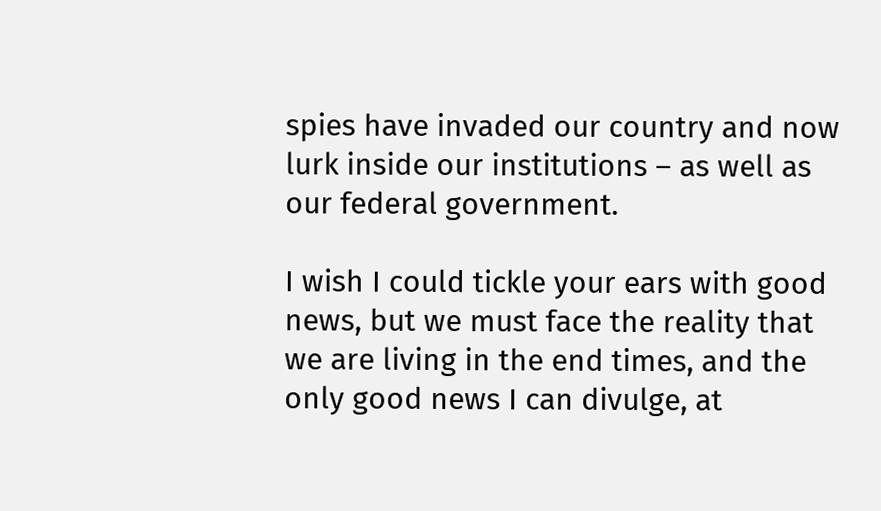spies have invaded our country and now lurk inside our institutions – as well as our federal government.

I wish I could tickle your ears with good news, but we must face the reality that we are living in the end times, and the only good news I can divulge, at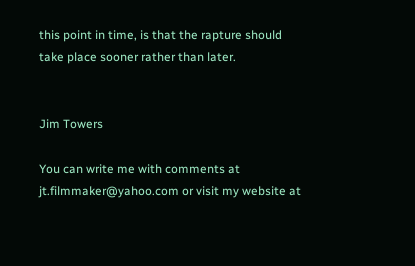this point in time, is that the rapture should take place sooner rather than later.


Jim Towers

You can write me with comments at jt.filmmaker@yahoo.com or visit my website at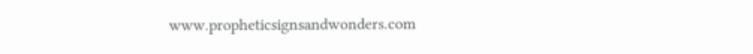www.propheticsignsandwonders.com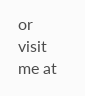or visit me at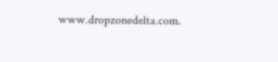www.dropzonedelta.com.